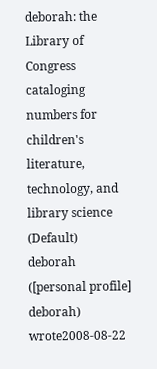deborah: the Library of Congress cataloging numbers for children's literature, technology, and library science (Default)
deborah ([personal profile] deborah) wrote2008-08-22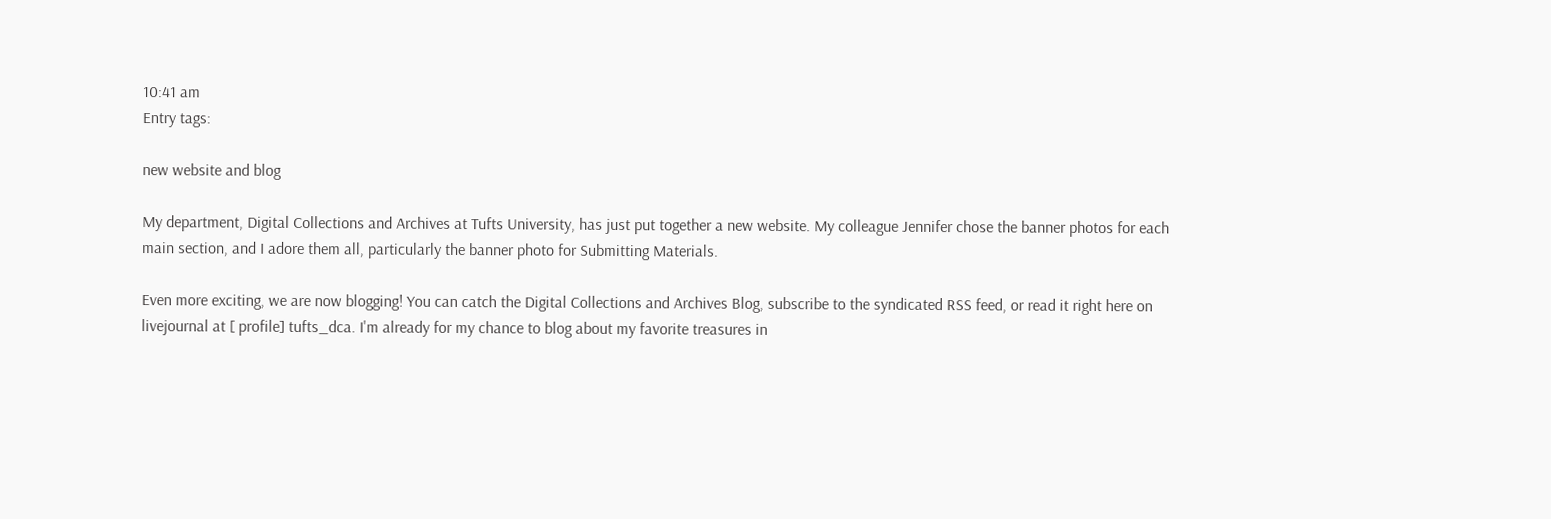10:41 am
Entry tags:

new website and blog

My department, Digital Collections and Archives at Tufts University, has just put together a new website. My colleague Jennifer chose the banner photos for each main section, and I adore them all, particularly the banner photo for Submitting Materials.

Even more exciting, we are now blogging! You can catch the Digital Collections and Archives Blog, subscribe to the syndicated RSS feed, or read it right here on livejournal at [ profile] tufts_dca. I'm already for my chance to blog about my favorite treasures in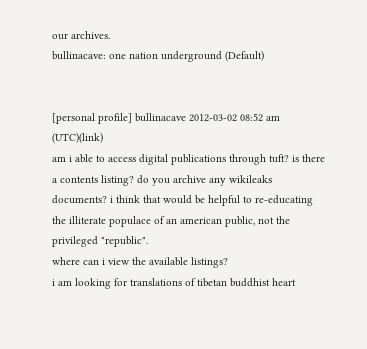our archives.
bullinacave: one nation underground (Default)


[personal profile] bullinacave 2012-03-02 08:52 am (UTC)(link)
am i able to access digital publications through tuft? is there a contents listing? do you archive any wikileaks documents? i think that would be helpful to re-educating the illiterate populace of an american public, not the privileged "republic".
where can i view the available listings?
i am looking for translations of tibetan buddhist heart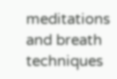meditations and breath techniques